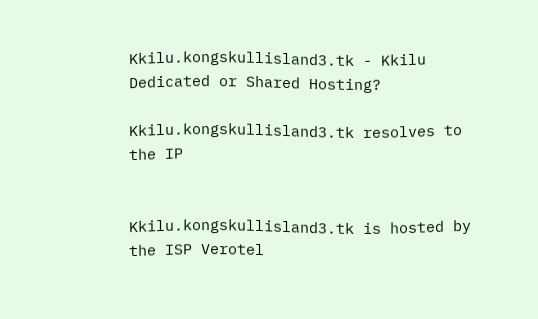Kkilu.kongskullisland3.tk - Kkilu Dedicated or Shared Hosting?

Kkilu.kongskullisland3.tk resolves to the IP


Kkilu.kongskullisland3.tk is hosted by the ISP Verotel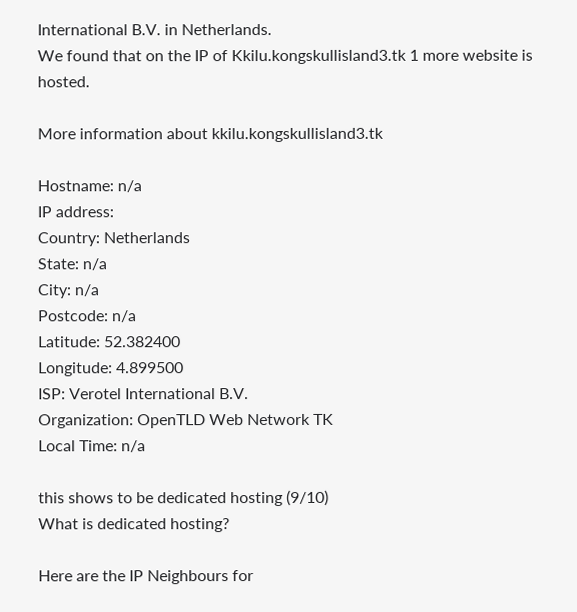International B.V. in Netherlands.
We found that on the IP of Kkilu.kongskullisland3.tk 1 more website is hosted.

More information about kkilu.kongskullisland3.tk

Hostname: n/a
IP address:
Country: Netherlands
State: n/a
City: n/a
Postcode: n/a
Latitude: 52.382400
Longitude: 4.899500
ISP: Verotel International B.V.
Organization: OpenTLD Web Network TK
Local Time: n/a

this shows to be dedicated hosting (9/10)
What is dedicated hosting?

Here are the IP Neighbours for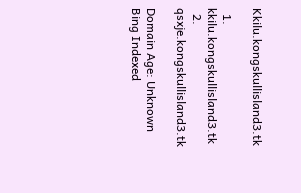Kkilu.kongskullisland3.tk

  1. kkilu.kongskullisland3.tk
  2. qsxje.kongskullisland3.tk

Domain Age: Unknown Bing Indexed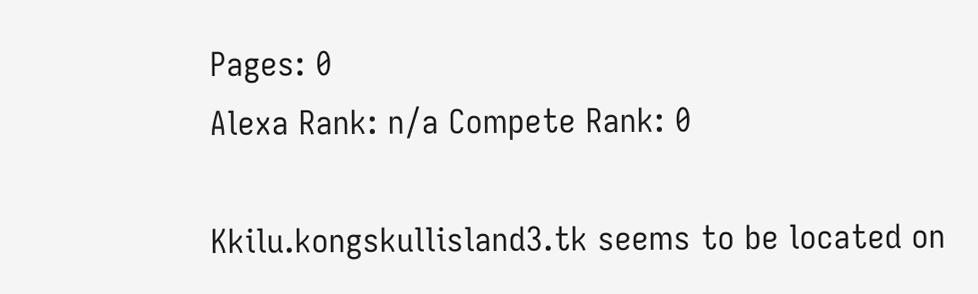Pages: 0
Alexa Rank: n/a Compete Rank: 0

Kkilu.kongskullisland3.tk seems to be located on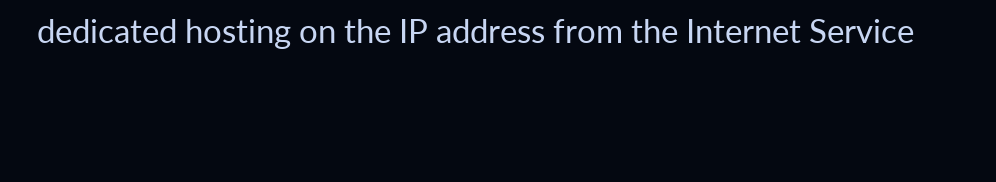dedicated hosting on the IP address from the Internet Service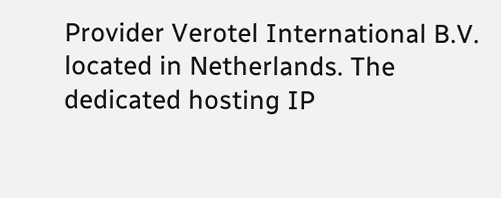Provider Verotel International B.V. located in Netherlands. The dedicated hosting IP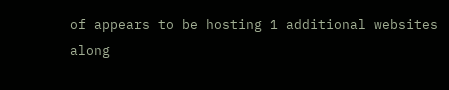of appears to be hosting 1 additional websites along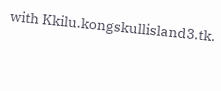with Kkilu.kongskullisland3.tk.